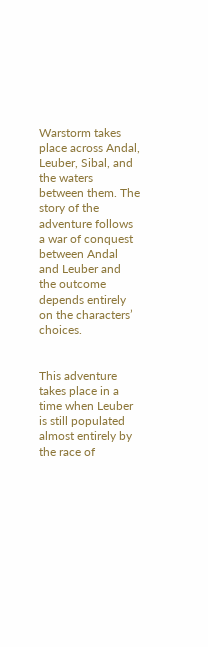Warstorm takes place across Andal, Leuber, Sibal, and the waters between them. The story of the adventure follows a war of conquest between Andal and Leuber and the outcome depends entirely on the characters’ choices.


This adventure takes place in a time when Leuber is still populated almost entirely by the race of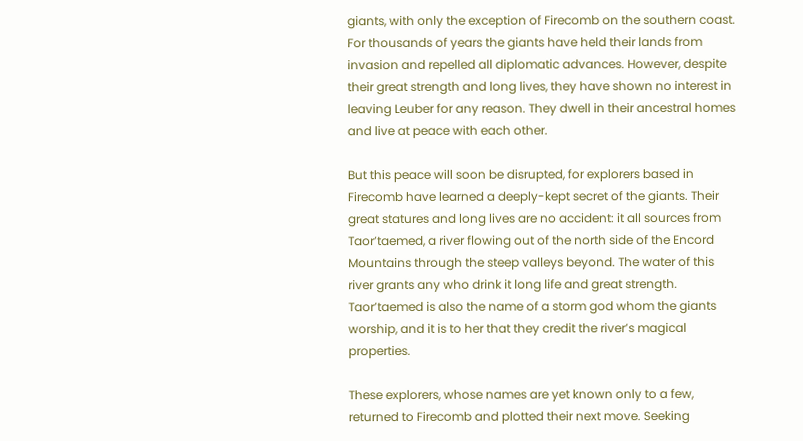giants, with only the exception of Firecomb on the southern coast. For thousands of years the giants have held their lands from invasion and repelled all diplomatic advances. However, despite their great strength and long lives, they have shown no interest in leaving Leuber for any reason. They dwell in their ancestral homes and live at peace with each other.

But this peace will soon be disrupted, for explorers based in Firecomb have learned a deeply-kept secret of the giants. Their great statures and long lives are no accident: it all sources from Taor’taemed, a river flowing out of the north side of the Encord Mountains through the steep valleys beyond. The water of this river grants any who drink it long life and great strength. Taor’taemed is also the name of a storm god whom the giants worship, and it is to her that they credit the river’s magical properties.

These explorers, whose names are yet known only to a few, returned to Firecomb and plotted their next move. Seeking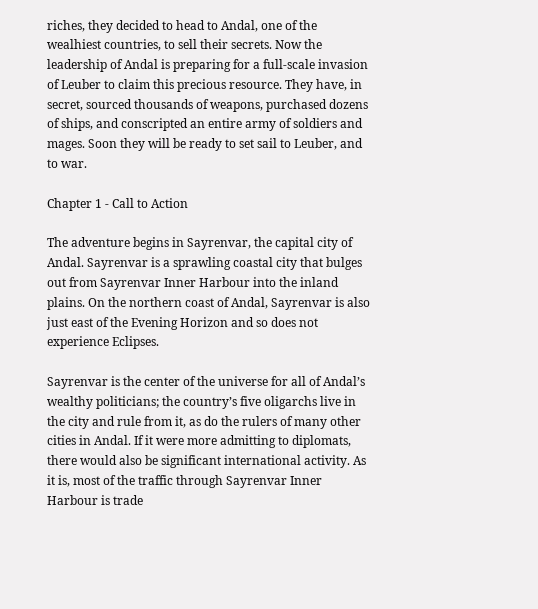riches, they decided to head to Andal, one of the wealhiest countries, to sell their secrets. Now the leadership of Andal is preparing for a full-scale invasion of Leuber to claim this precious resource. They have, in secret, sourced thousands of weapons, purchased dozens of ships, and conscripted an entire army of soldiers and mages. Soon they will be ready to set sail to Leuber, and to war.

Chapter 1 - Call to Action

The adventure begins in Sayrenvar, the capital city of Andal. Sayrenvar is a sprawling coastal city that bulges out from Sayrenvar Inner Harbour into the inland plains. On the northern coast of Andal, Sayrenvar is also just east of the Evening Horizon and so does not experience Eclipses.

Sayrenvar is the center of the universe for all of Andal’s wealthy politicians; the country’s five oligarchs live in the city and rule from it, as do the rulers of many other cities in Andal. If it were more admitting to diplomats, there would also be significant international activity. As it is, most of the traffic through Sayrenvar Inner Harbour is trade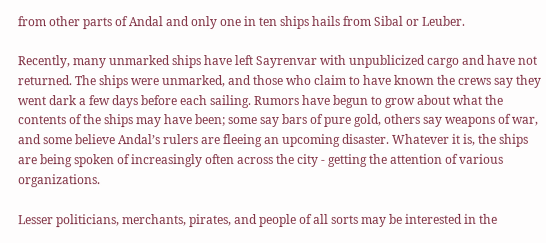from other parts of Andal and only one in ten ships hails from Sibal or Leuber.

Recently, many unmarked ships have left Sayrenvar with unpublicized cargo and have not returned. The ships were unmarked, and those who claim to have known the crews say they went dark a few days before each sailing. Rumors have begun to grow about what the contents of the ships may have been; some say bars of pure gold, others say weapons of war, and some believe Andal’s rulers are fleeing an upcoming disaster. Whatever it is, the ships are being spoken of increasingly often across the city - getting the attention of various organizations.

Lesser politicians, merchants, pirates, and people of all sorts may be interested in the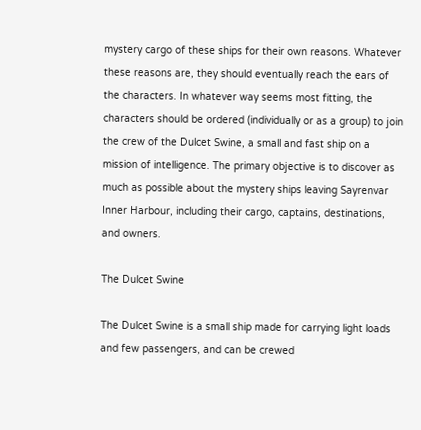mystery cargo of these ships for their own reasons. Whatever these reasons are, they should eventually reach the ears of the characters. In whatever way seems most fitting, the characters should be ordered (individually or as a group) to join the crew of the Dulcet Swine, a small and fast ship on a mission of intelligence. The primary objective is to discover as much as possible about the mystery ships leaving Sayrenvar Inner Harbour, including their cargo, captains, destinations, and owners.

The Dulcet Swine

The Dulcet Swine is a small ship made for carrying light loads and few passengers, and can be crewed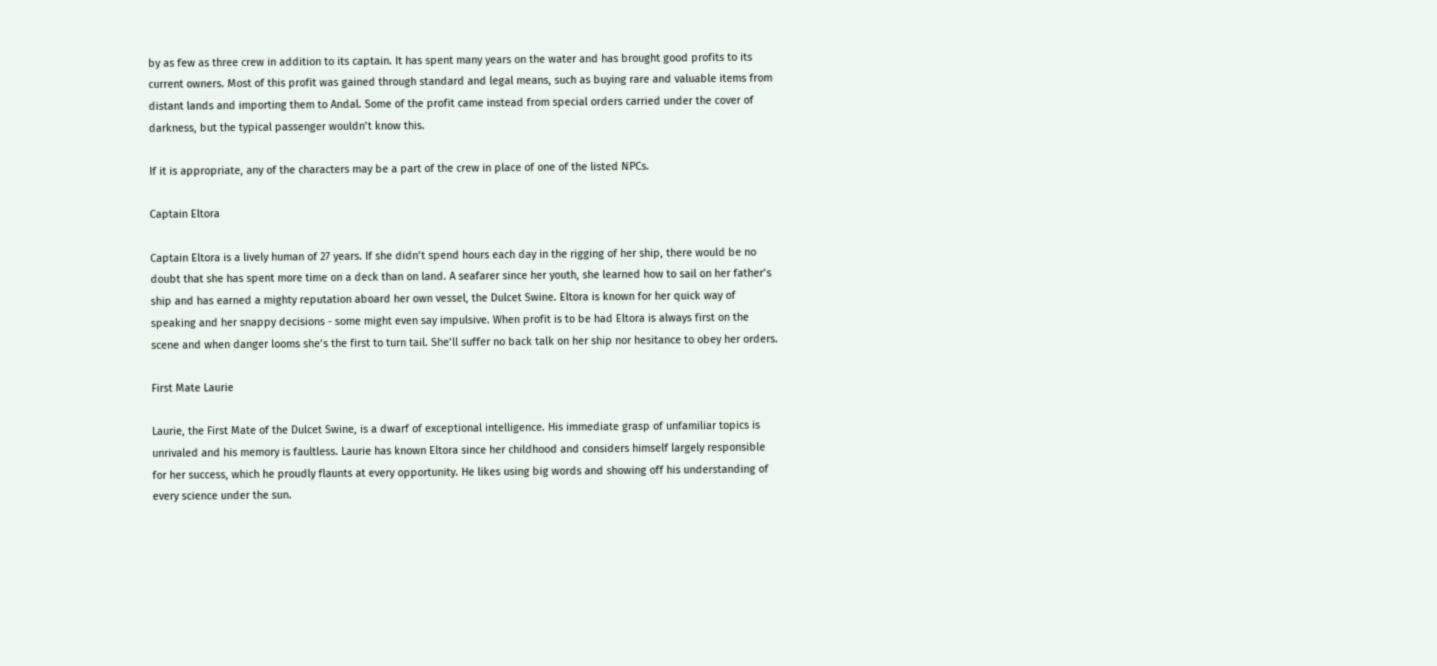by as few as three crew in addition to its captain. It has spent many years on the water and has brought good profits to its current owners. Most of this profit was gained through standard and legal means, such as buying rare and valuable items from distant lands and importing them to Andal. Some of the profit came instead from special orders carried under the cover of darkness, but the typical passenger wouldn’t know this.

If it is appropriate, any of the characters may be a part of the crew in place of one of the listed NPCs.

Captain Eltora

Captain Eltora is a lively human of 27 years. If she didn’t spend hours each day in the rigging of her ship, there would be no doubt that she has spent more time on a deck than on land. A seafarer since her youth, she learned how to sail on her father’s ship and has earned a mighty reputation aboard her own vessel, the Dulcet Swine. Eltora is known for her quick way of speaking and her snappy decisions - some might even say impulsive. When profit is to be had Eltora is always first on the scene and when danger looms she’s the first to turn tail. She’ll suffer no back talk on her ship nor hesitance to obey her orders.

First Mate Laurie

Laurie, the First Mate of the Dulcet Swine, is a dwarf of exceptional intelligence. His immediate grasp of unfamiliar topics is unrivaled and his memory is faultless. Laurie has known Eltora since her childhood and considers himself largely responsible for her success, which he proudly flaunts at every opportunity. He likes using big words and showing off his understanding of every science under the sun.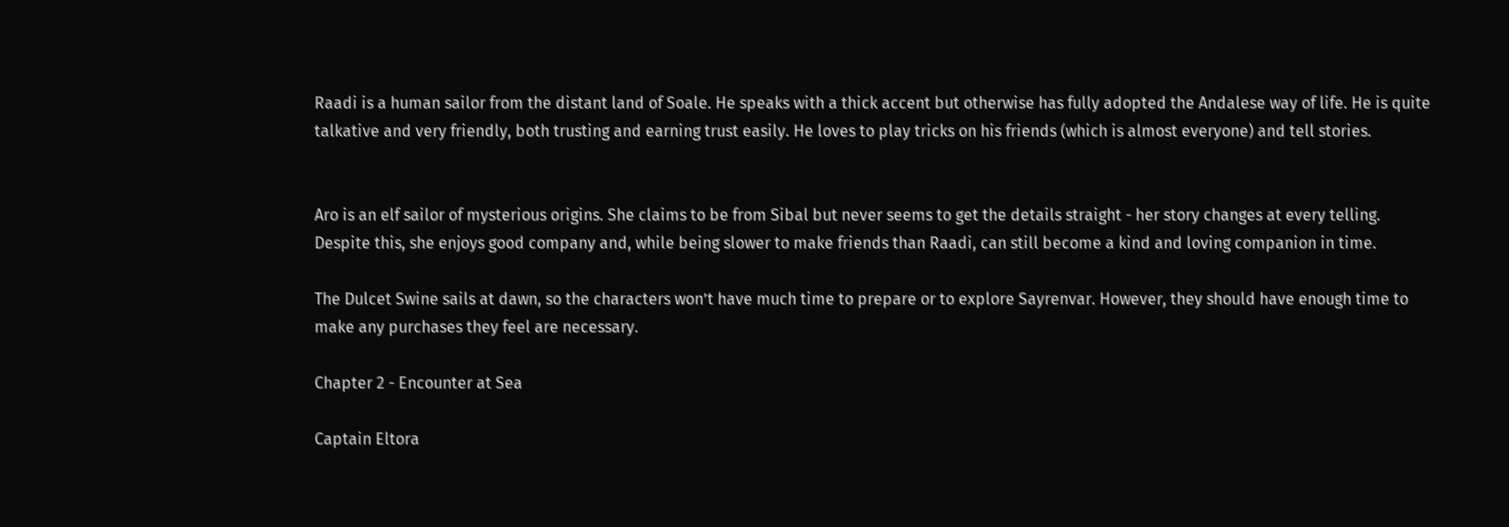Raadi is a human sailor from the distant land of Soale. He speaks with a thick accent but otherwise has fully adopted the Andalese way of life. He is quite talkative and very friendly, both trusting and earning trust easily. He loves to play tricks on his friends (which is almost everyone) and tell stories.


Aro is an elf sailor of mysterious origins. She claims to be from Sibal but never seems to get the details straight - her story changes at every telling. Despite this, she enjoys good company and, while being slower to make friends than Raadi, can still become a kind and loving companion in time.

The Dulcet Swine sails at dawn, so the characters won’t have much time to prepare or to explore Sayrenvar. However, they should have enough time to make any purchases they feel are necessary.

Chapter 2 - Encounter at Sea

Captain Eltora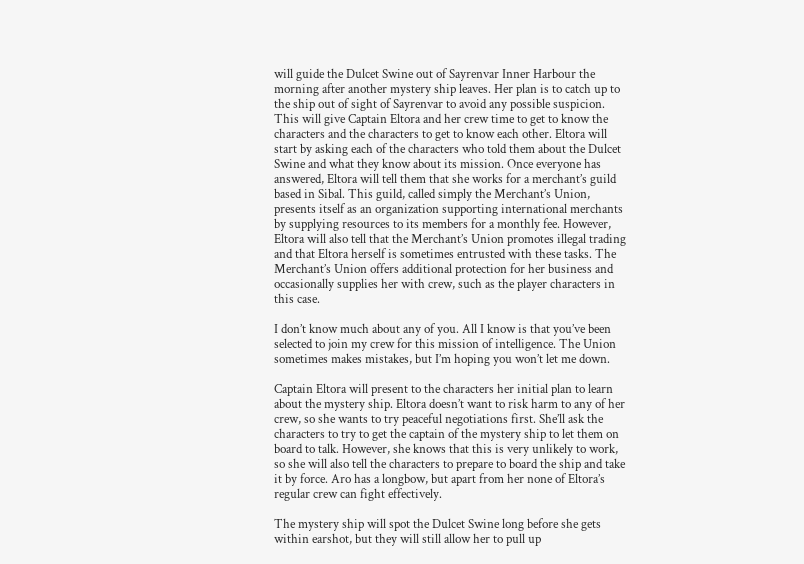will guide the Dulcet Swine out of Sayrenvar Inner Harbour the morning after another mystery ship leaves. Her plan is to catch up to the ship out of sight of Sayrenvar to avoid any possible suspicion. This will give Captain Eltora and her crew time to get to know the characters and the characters to get to know each other. Eltora will start by asking each of the characters who told them about the Dulcet Swine and what they know about its mission. Once everyone has answered, Eltora will tell them that she works for a merchant’s guild based in Sibal. This guild, called simply the Merchant’s Union, presents itself as an organization supporting international merchants by supplying resources to its members for a monthly fee. However, Eltora will also tell that the Merchant’s Union promotes illegal trading and that Eltora herself is sometimes entrusted with these tasks. The Merchant’s Union offers additional protection for her business and occasionally supplies her with crew, such as the player characters in this case.

I don’t know much about any of you. All I know is that you’ve been selected to join my crew for this mission of intelligence. The Union sometimes makes mistakes, but I’m hoping you won’t let me down.

Captain Eltora will present to the characters her initial plan to learn about the mystery ship. Eltora doesn’t want to risk harm to any of her crew, so she wants to try peaceful negotiations first. She’ll ask the characters to try to get the captain of the mystery ship to let them on board to talk. However, she knows that this is very unlikely to work, so she will also tell the characters to prepare to board the ship and take it by force. Aro has a longbow, but apart from her none of Eltora’s regular crew can fight effectively.

The mystery ship will spot the Dulcet Swine long before she gets within earshot, but they will still allow her to pull up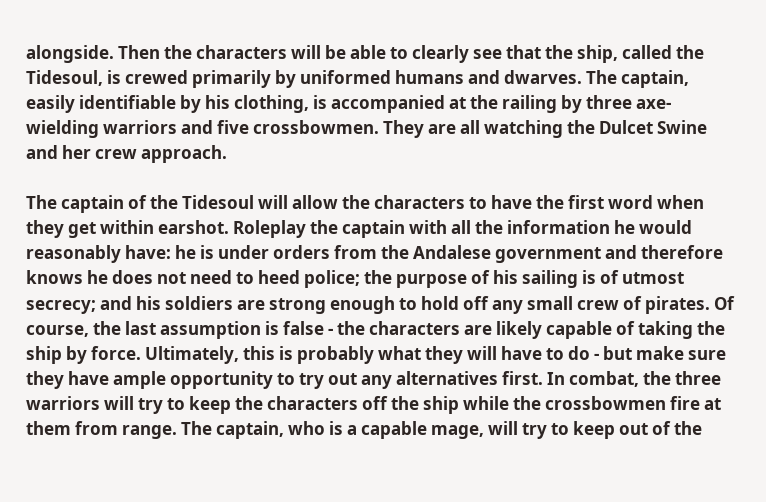alongside. Then the characters will be able to clearly see that the ship, called the Tidesoul, is crewed primarily by uniformed humans and dwarves. The captain, easily identifiable by his clothing, is accompanied at the railing by three axe-wielding warriors and five crossbowmen. They are all watching the Dulcet Swine and her crew approach.

The captain of the Tidesoul will allow the characters to have the first word when they get within earshot. Roleplay the captain with all the information he would reasonably have: he is under orders from the Andalese government and therefore knows he does not need to heed police; the purpose of his sailing is of utmost secrecy; and his soldiers are strong enough to hold off any small crew of pirates. Of course, the last assumption is false - the characters are likely capable of taking the ship by force. Ultimately, this is probably what they will have to do - but make sure they have ample opportunity to try out any alternatives first. In combat, the three warriors will try to keep the characters off the ship while the crossbowmen fire at them from range. The captain, who is a capable mage, will try to keep out of the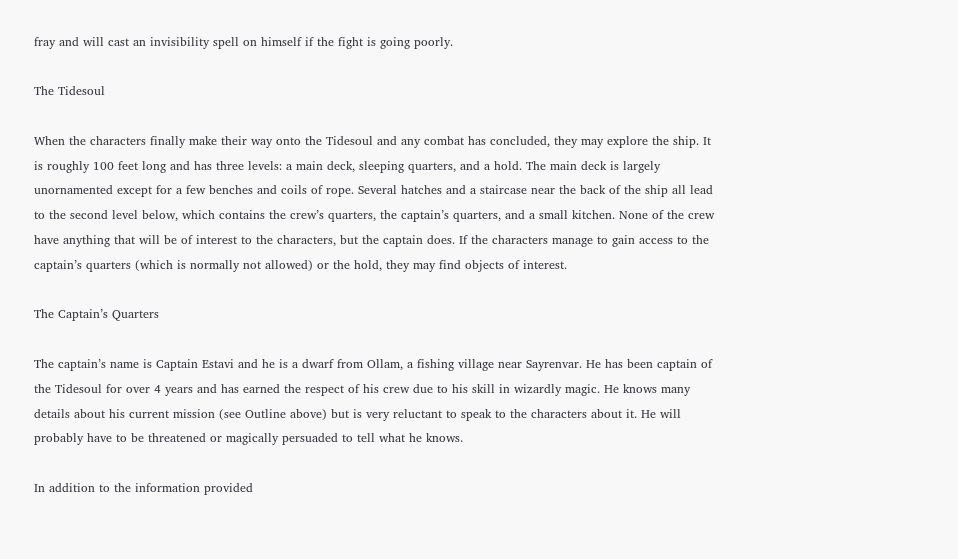fray and will cast an invisibility spell on himself if the fight is going poorly.

The Tidesoul

When the characters finally make their way onto the Tidesoul and any combat has concluded, they may explore the ship. It is roughly 100 feet long and has three levels: a main deck, sleeping quarters, and a hold. The main deck is largely unornamented except for a few benches and coils of rope. Several hatches and a staircase near the back of the ship all lead to the second level below, which contains the crew’s quarters, the captain’s quarters, and a small kitchen. None of the crew have anything that will be of interest to the characters, but the captain does. If the characters manage to gain access to the captain’s quarters (which is normally not allowed) or the hold, they may find objects of interest.

The Captain’s Quarters

The captain’s name is Captain Estavi and he is a dwarf from Ollam, a fishing village near Sayrenvar. He has been captain of the Tidesoul for over 4 years and has earned the respect of his crew due to his skill in wizardly magic. He knows many details about his current mission (see Outline above) but is very reluctant to speak to the characters about it. He will probably have to be threatened or magically persuaded to tell what he knows.

In addition to the information provided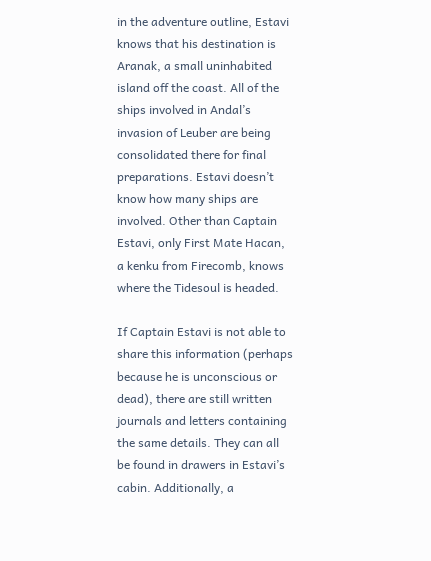in the adventure outline, Estavi knows that his destination is Aranak, a small uninhabited island off the coast. All of the ships involved in Andal’s invasion of Leuber are being consolidated there for final preparations. Estavi doesn’t know how many ships are involved. Other than Captain Estavi, only First Mate Hacan, a kenku from Firecomb, knows where the Tidesoul is headed.

If Captain Estavi is not able to share this information (perhaps because he is unconscious or dead), there are still written journals and letters containing the same details. They can all be found in drawers in Estavi’s cabin. Additionally, a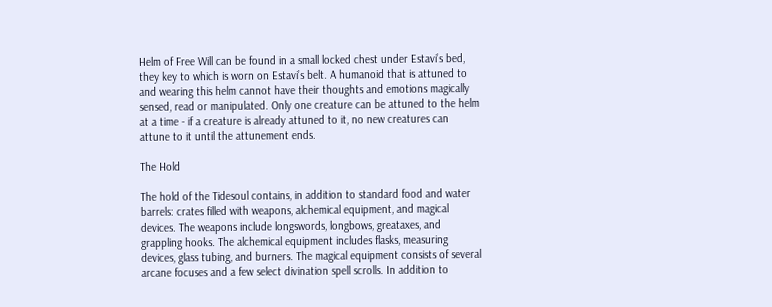Helm of Free Will can be found in a small locked chest under Estavi’s bed, they key to which is worn on Estavi’s belt. A humanoid that is attuned to and wearing this helm cannot have their thoughts and emotions magically sensed, read or manipulated. Only one creature can be attuned to the helm at a time - if a creature is already attuned to it, no new creatures can attune to it until the attunement ends.

The Hold

The hold of the Tidesoul contains, in addition to standard food and water barrels: crates filled with weapons, alchemical equipment, and magical devices. The weapons include longswords, longbows, greataxes, and grappling hooks. The alchemical equipment includes flasks, measuring devices, glass tubing, and burners. The magical equipment consists of several arcane focuses and a few select divination spell scrolls. In addition to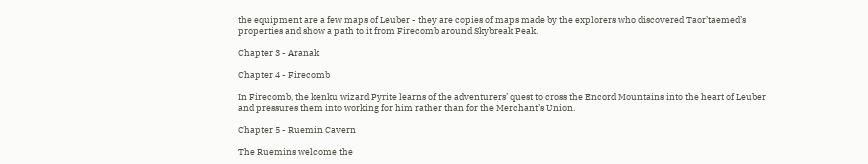the equipment are a few maps of Leuber - they are copies of maps made by the explorers who discovered Taor’taemed’s properties and show a path to it from Firecomb around Skybreak Peak.

Chapter 3 - Aranak

Chapter 4 - Firecomb

In Firecomb, the kenku wizard Pyrite learns of the adventurers’ quest to cross the Encord Mountains into the heart of Leuber and pressures them into working for him rather than for the Merchant’s Union.

Chapter 5 - Ruemin Cavern

The Ruemins welcome the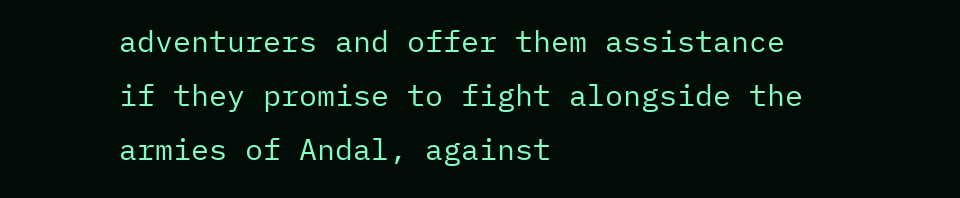adventurers and offer them assistance if they promise to fight alongside the armies of Andal, against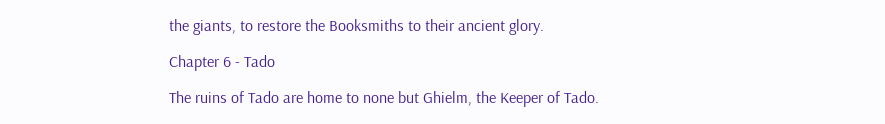the giants, to restore the Booksmiths to their ancient glory.

Chapter 6 - Tado

The ruins of Tado are home to none but Ghielm, the Keeper of Tado.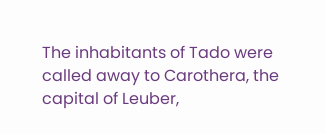The inhabitants of Tado were called away to Carothera, the capital of Leuber,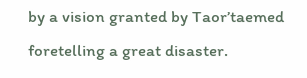by a vision granted by Taor’taemed foretelling a great disaster.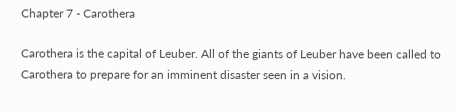Chapter 7 - Carothera

Carothera is the capital of Leuber. All of the giants of Leuber have been called to Carothera to prepare for an imminent disaster seen in a vision.